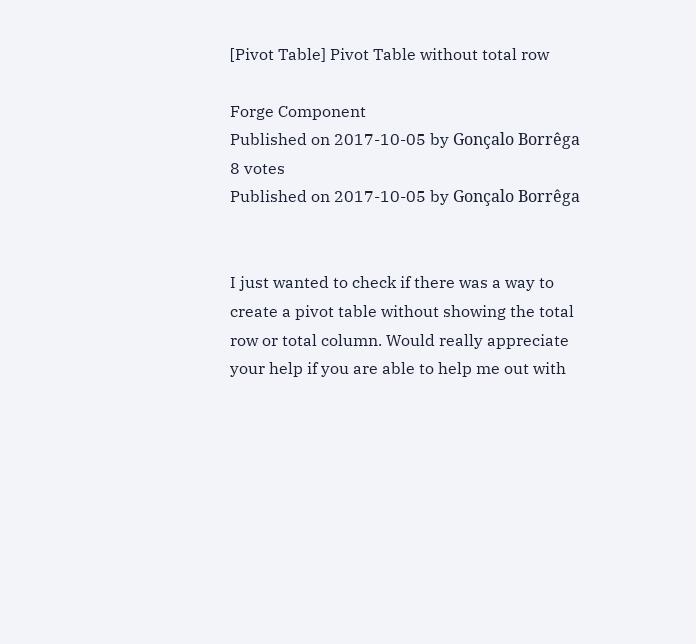[Pivot Table] Pivot Table without total row

Forge Component
Published on 2017-10-05 by Gonçalo Borrêga
8 votes
Published on 2017-10-05 by Gonçalo Borrêga


I just wanted to check if there was a way to create a pivot table without showing the total row or total column. Would really appreciate your help if you are able to help me out with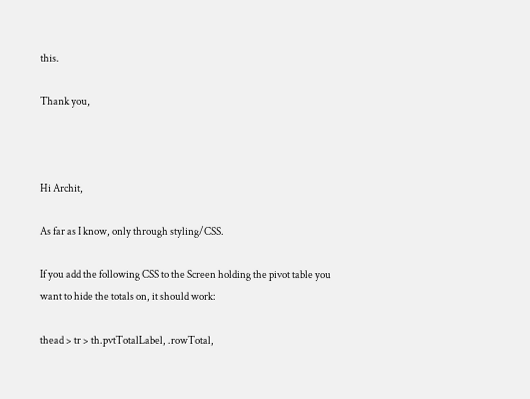this.

Thank you,



Hi Archit,

As far as I know, only through styling/CSS.

If you add the following CSS to the Screen holding the pivot table you want to hide the totals on, it should work:

thead > tr > th.pvtTotalLabel, .rowTotal,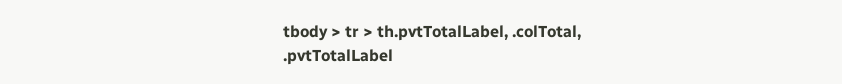tbody > tr > th.pvtTotalLabel, .colTotal,
.pvtTotalLabel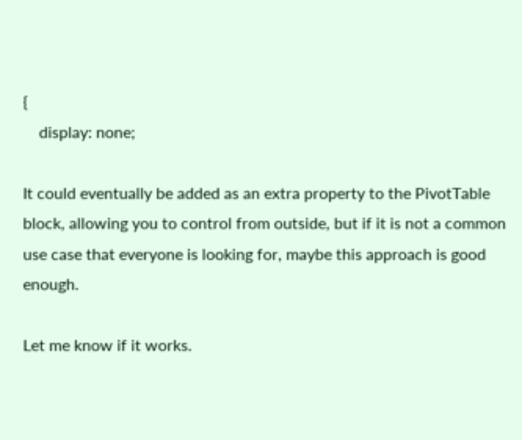{
    display: none;

It could eventually be added as an extra property to the PivotTable block, allowing you to control from outside, but if it is not a common use case that everyone is looking for, maybe this approach is good enough.

Let me know if it works.